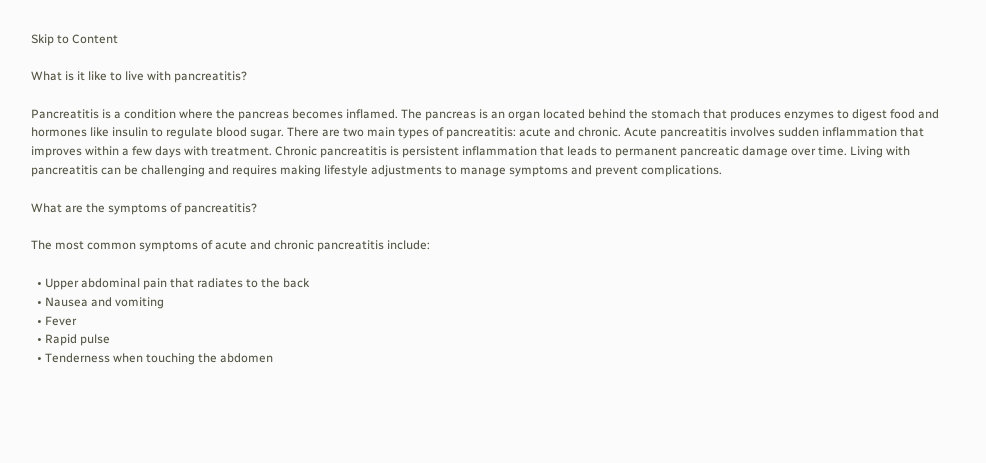Skip to Content

What is it like to live with pancreatitis?

Pancreatitis is a condition where the pancreas becomes inflamed. The pancreas is an organ located behind the stomach that produces enzymes to digest food and hormones like insulin to regulate blood sugar. There are two main types of pancreatitis: acute and chronic. Acute pancreatitis involves sudden inflammation that improves within a few days with treatment. Chronic pancreatitis is persistent inflammation that leads to permanent pancreatic damage over time. Living with pancreatitis can be challenging and requires making lifestyle adjustments to manage symptoms and prevent complications.

What are the symptoms of pancreatitis?

The most common symptoms of acute and chronic pancreatitis include:

  • Upper abdominal pain that radiates to the back
  • Nausea and vomiting
  • Fever
  • Rapid pulse
  • Tenderness when touching the abdomen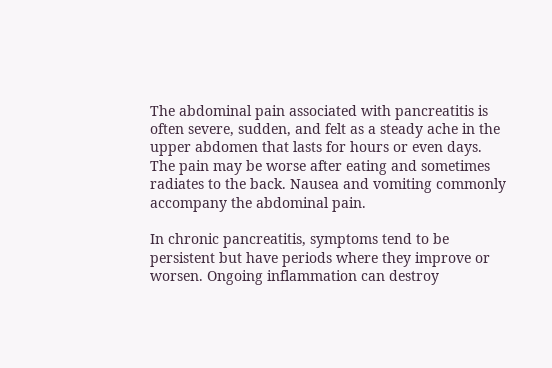The abdominal pain associated with pancreatitis is often severe, sudden, and felt as a steady ache in the upper abdomen that lasts for hours or even days. The pain may be worse after eating and sometimes radiates to the back. Nausea and vomiting commonly accompany the abdominal pain.

In chronic pancreatitis, symptoms tend to be persistent but have periods where they improve or worsen. Ongoing inflammation can destroy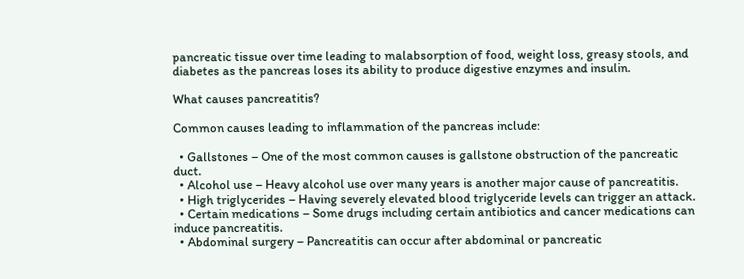pancreatic tissue over time leading to malabsorption of food, weight loss, greasy stools, and diabetes as the pancreas loses its ability to produce digestive enzymes and insulin.

What causes pancreatitis?

Common causes leading to inflammation of the pancreas include:

  • Gallstones – One of the most common causes is gallstone obstruction of the pancreatic duct.
  • Alcohol use – Heavy alcohol use over many years is another major cause of pancreatitis.
  • High triglycerides – Having severely elevated blood triglyceride levels can trigger an attack.
  • Certain medications – Some drugs including certain antibiotics and cancer medications can induce pancreatitis.
  • Abdominal surgery – Pancreatitis can occur after abdominal or pancreatic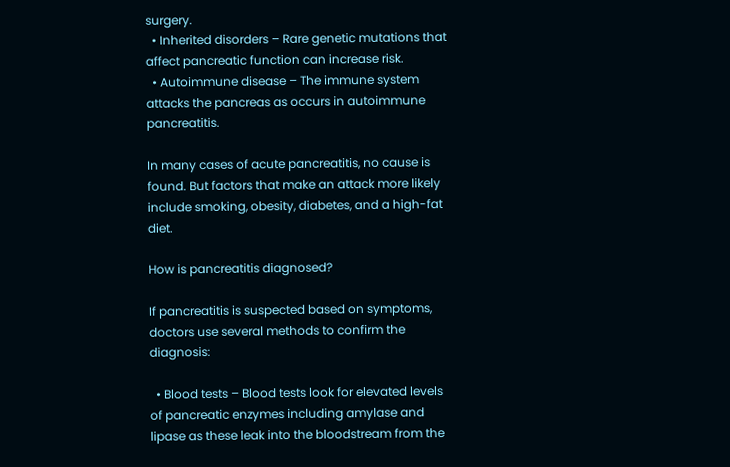surgery.
  • Inherited disorders – Rare genetic mutations that affect pancreatic function can increase risk.
  • Autoimmune disease – The immune system attacks the pancreas as occurs in autoimmune pancreatitis.

In many cases of acute pancreatitis, no cause is found. But factors that make an attack more likely include smoking, obesity, diabetes, and a high-fat diet.

How is pancreatitis diagnosed?

If pancreatitis is suspected based on symptoms, doctors use several methods to confirm the diagnosis:

  • Blood tests – Blood tests look for elevated levels of pancreatic enzymes including amylase and lipase as these leak into the bloodstream from the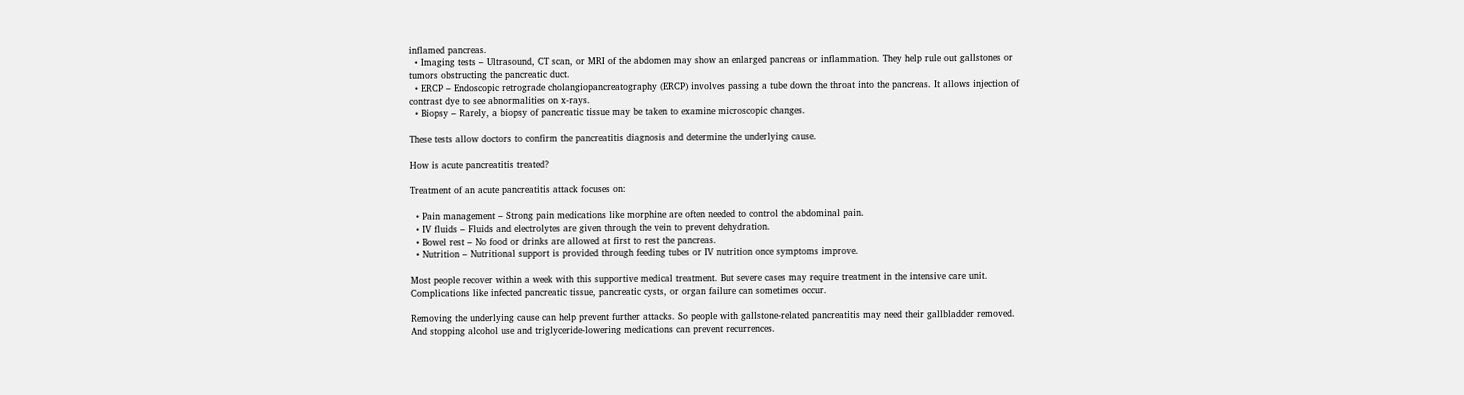inflamed pancreas.
  • Imaging tests – Ultrasound, CT scan, or MRI of the abdomen may show an enlarged pancreas or inflammation. They help rule out gallstones or tumors obstructing the pancreatic duct.
  • ERCP – Endoscopic retrograde cholangiopancreatography (ERCP) involves passing a tube down the throat into the pancreas. It allows injection of contrast dye to see abnormalities on x-rays.
  • Biopsy – Rarely, a biopsy of pancreatic tissue may be taken to examine microscopic changes.

These tests allow doctors to confirm the pancreatitis diagnosis and determine the underlying cause.

How is acute pancreatitis treated?

Treatment of an acute pancreatitis attack focuses on:

  • Pain management – Strong pain medications like morphine are often needed to control the abdominal pain.
  • IV fluids – Fluids and electrolytes are given through the vein to prevent dehydration.
  • Bowel rest – No food or drinks are allowed at first to rest the pancreas.
  • Nutrition – Nutritional support is provided through feeding tubes or IV nutrition once symptoms improve.

Most people recover within a week with this supportive medical treatment. But severe cases may require treatment in the intensive care unit. Complications like infected pancreatic tissue, pancreatic cysts, or organ failure can sometimes occur.

Removing the underlying cause can help prevent further attacks. So people with gallstone-related pancreatitis may need their gallbladder removed. And stopping alcohol use and triglyceride-lowering medications can prevent recurrences.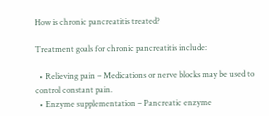How is chronic pancreatitis treated?

Treatment goals for chronic pancreatitis include:

  • Relieving pain – Medications or nerve blocks may be used to control constant pain.
  • Enzyme supplementation – Pancreatic enzyme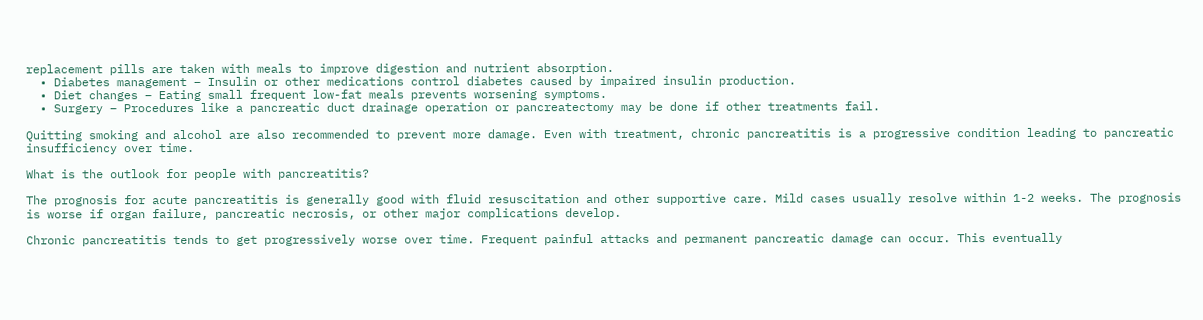replacement pills are taken with meals to improve digestion and nutrient absorption.
  • Diabetes management – Insulin or other medications control diabetes caused by impaired insulin production.
  • Diet changes – Eating small frequent low-fat meals prevents worsening symptoms.
  • Surgery – Procedures like a pancreatic duct drainage operation or pancreatectomy may be done if other treatments fail.

Quitting smoking and alcohol are also recommended to prevent more damage. Even with treatment, chronic pancreatitis is a progressive condition leading to pancreatic insufficiency over time.

What is the outlook for people with pancreatitis?

The prognosis for acute pancreatitis is generally good with fluid resuscitation and other supportive care. Mild cases usually resolve within 1-2 weeks. The prognosis is worse if organ failure, pancreatic necrosis, or other major complications develop.

Chronic pancreatitis tends to get progressively worse over time. Frequent painful attacks and permanent pancreatic damage can occur. This eventually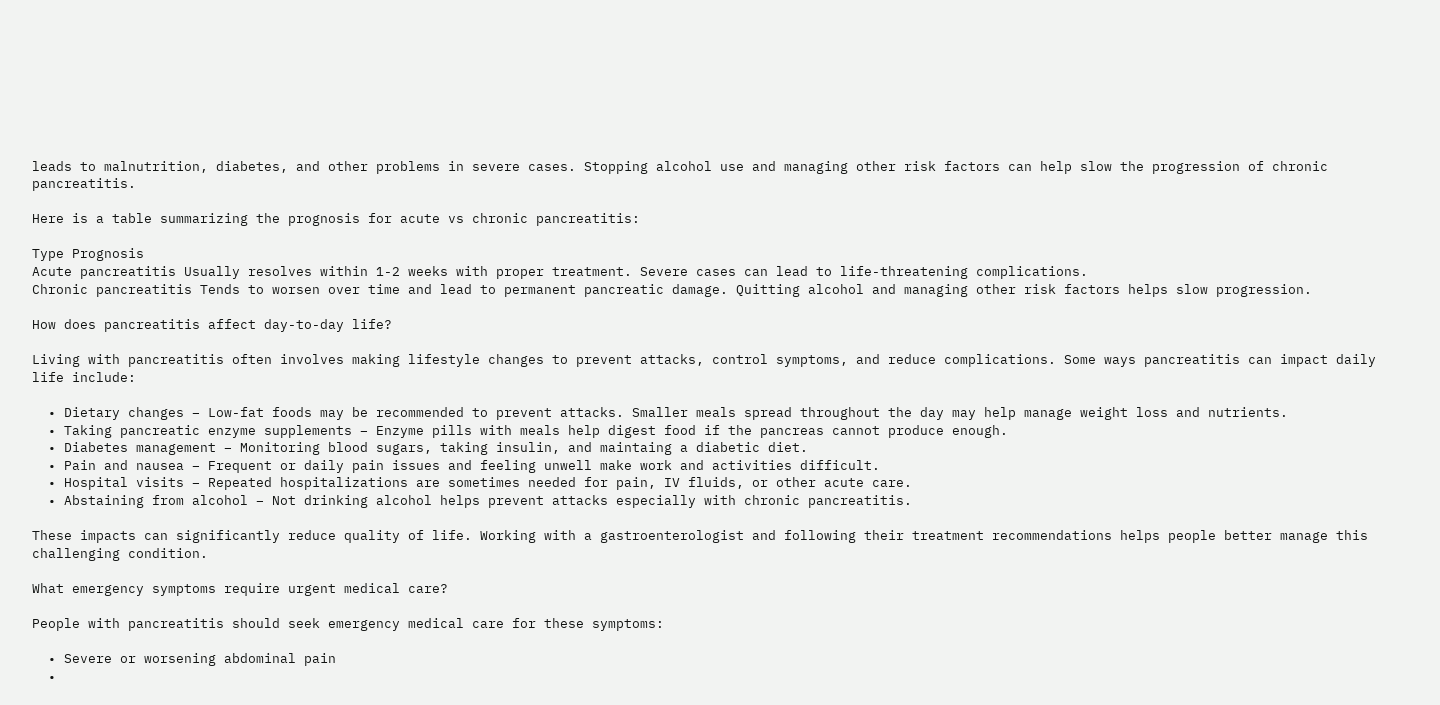leads to malnutrition, diabetes, and other problems in severe cases. Stopping alcohol use and managing other risk factors can help slow the progression of chronic pancreatitis.

Here is a table summarizing the prognosis for acute vs chronic pancreatitis:

Type Prognosis
Acute pancreatitis Usually resolves within 1-2 weeks with proper treatment. Severe cases can lead to life-threatening complications.
Chronic pancreatitis Tends to worsen over time and lead to permanent pancreatic damage. Quitting alcohol and managing other risk factors helps slow progression.

How does pancreatitis affect day-to-day life?

Living with pancreatitis often involves making lifestyle changes to prevent attacks, control symptoms, and reduce complications. Some ways pancreatitis can impact daily life include:

  • Dietary changes – Low-fat foods may be recommended to prevent attacks. Smaller meals spread throughout the day may help manage weight loss and nutrients.
  • Taking pancreatic enzyme supplements – Enzyme pills with meals help digest food if the pancreas cannot produce enough.
  • Diabetes management – Monitoring blood sugars, taking insulin, and maintaing a diabetic diet.
  • Pain and nausea – Frequent or daily pain issues and feeling unwell make work and activities difficult.
  • Hospital visits – Repeated hospitalizations are sometimes needed for pain, IV fluids, or other acute care.
  • Abstaining from alcohol – Not drinking alcohol helps prevent attacks especially with chronic pancreatitis.

These impacts can significantly reduce quality of life. Working with a gastroenterologist and following their treatment recommendations helps people better manage this challenging condition.

What emergency symptoms require urgent medical care?

People with pancreatitis should seek emergency medical care for these symptoms:

  • Severe or worsening abdominal pain
  •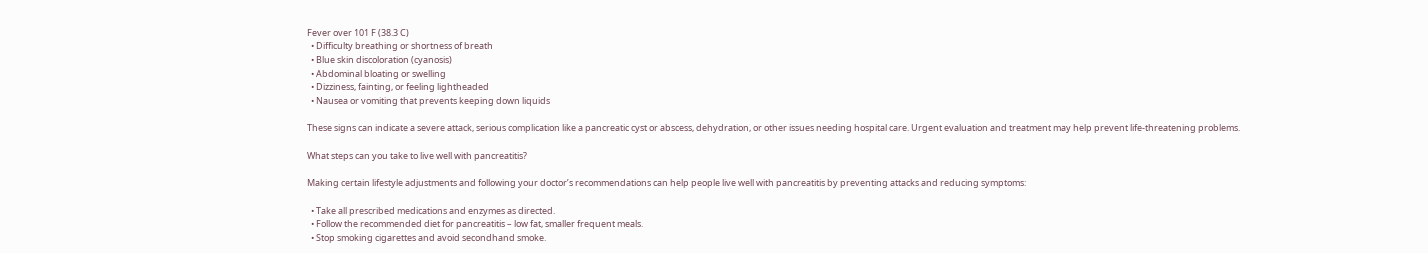Fever over 101 F (38.3 C)
  • Difficulty breathing or shortness of breath
  • Blue skin discoloration (cyanosis)
  • Abdominal bloating or swelling
  • Dizziness, fainting, or feeling lightheaded
  • Nausea or vomiting that prevents keeping down liquids

These signs can indicate a severe attack, serious complication like a pancreatic cyst or abscess, dehydration, or other issues needing hospital care. Urgent evaluation and treatment may help prevent life-threatening problems.

What steps can you take to live well with pancreatitis?

Making certain lifestyle adjustments and following your doctor’s recommendations can help people live well with pancreatitis by preventing attacks and reducing symptoms:

  • Take all prescribed medications and enzymes as directed.
  • Follow the recommended diet for pancreatitis – low fat, smaller frequent meals.
  • Stop smoking cigarettes and avoid secondhand smoke.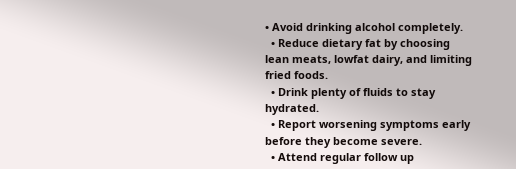• Avoid drinking alcohol completely.
  • Reduce dietary fat by choosing lean meats, lowfat dairy, and limiting fried foods.
  • Drink plenty of fluids to stay hydrated.
  • Report worsening symptoms early before they become severe.
  • Attend regular follow up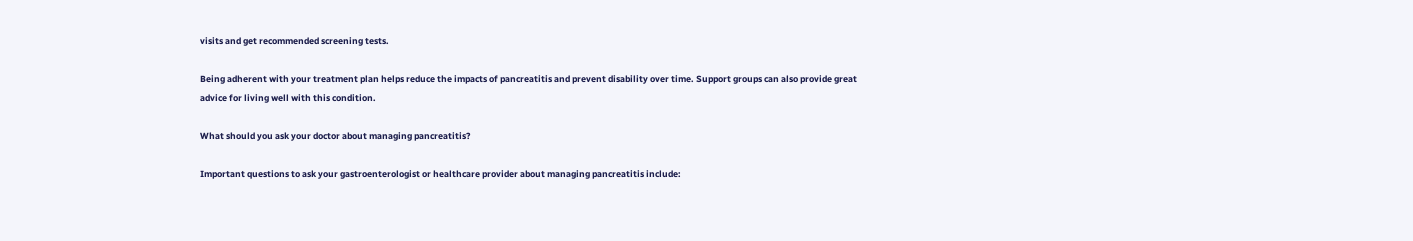visits and get recommended screening tests.

Being adherent with your treatment plan helps reduce the impacts of pancreatitis and prevent disability over time. Support groups can also provide great advice for living well with this condition.

What should you ask your doctor about managing pancreatitis?

Important questions to ask your gastroenterologist or healthcare provider about managing pancreatitis include: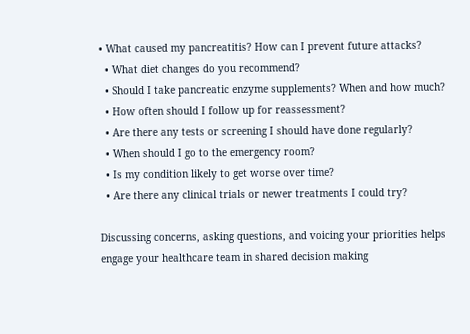• What caused my pancreatitis? How can I prevent future attacks?
  • What diet changes do you recommend?
  • Should I take pancreatic enzyme supplements? When and how much?
  • How often should I follow up for reassessment?
  • Are there any tests or screening I should have done regularly?
  • When should I go to the emergency room?
  • Is my condition likely to get worse over time?
  • Are there any clinical trials or newer treatments I could try?

Discussing concerns, asking questions, and voicing your priorities helps engage your healthcare team in shared decision making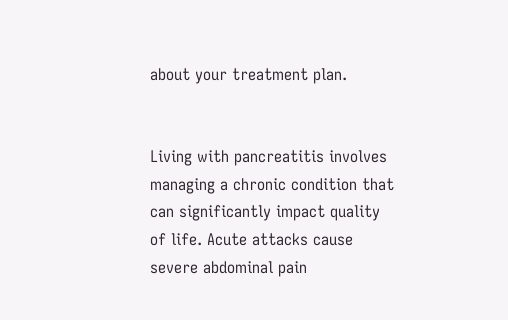about your treatment plan.


Living with pancreatitis involves managing a chronic condition that can significantly impact quality of life. Acute attacks cause severe abdominal pain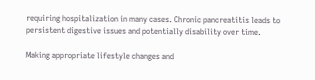requiring hospitalization in many cases. Chronic pancreatitis leads to persistent digestive issues and potentially disability over time.

Making appropriate lifestyle changes and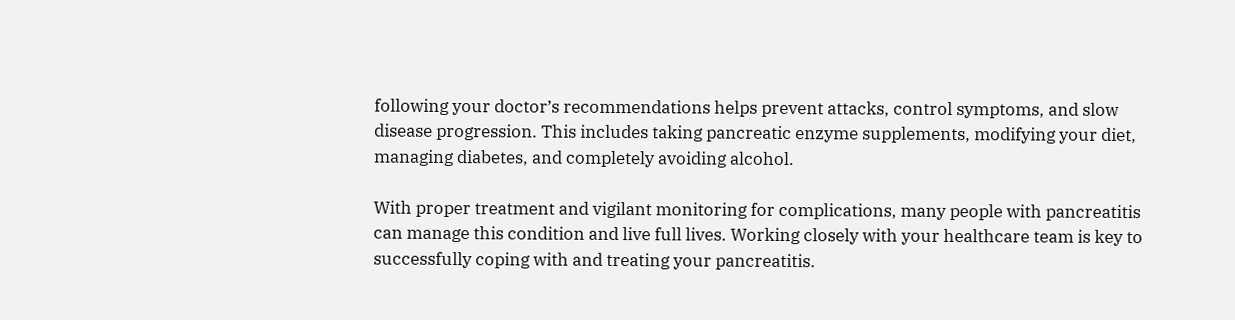following your doctor’s recommendations helps prevent attacks, control symptoms, and slow disease progression. This includes taking pancreatic enzyme supplements, modifying your diet, managing diabetes, and completely avoiding alcohol.

With proper treatment and vigilant monitoring for complications, many people with pancreatitis can manage this condition and live full lives. Working closely with your healthcare team is key to successfully coping with and treating your pancreatitis.